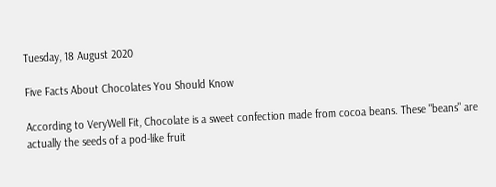Tuesday, 18 August 2020

Five Facts About Chocolates You Should Know

According to VeryWell Fit, Chocolate is a sweet confection made from cocoa beans. These "beans" are actually the seeds of a pod-like fruit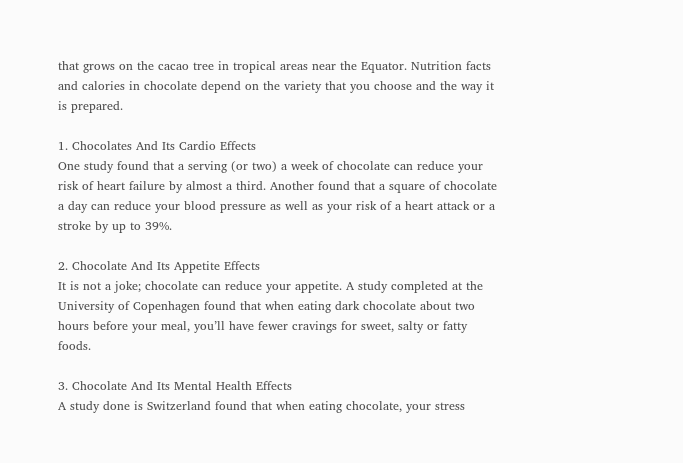that grows on the cacao tree in tropical areas near the Equator. Nutrition facts and calories in chocolate depend on the variety that you choose and the way it is prepared.

1. Chocolates And Its Cardio Effects
One study found that a serving (or two) a week of chocolate can reduce your risk of heart failure by almost a third. Another found that a square of chocolate a day can reduce your blood pressure as well as your risk of a heart attack or a stroke by up to 39%.

2. Chocolate And Its Appetite Effects
It is not a joke; chocolate can reduce your appetite. A study completed at the University of Copenhagen found that when eating dark chocolate about two hours before your meal, you’ll have fewer cravings for sweet, salty or fatty foods.

3. Chocolate And Its Mental Health Effects
A study done is Switzerland found that when eating chocolate, your stress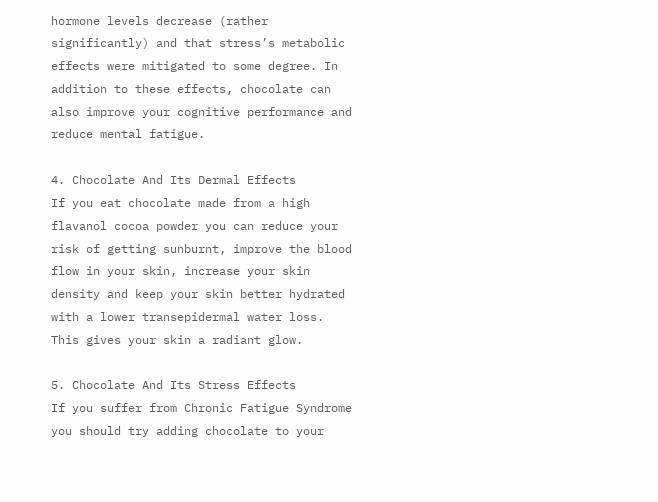hormone levels decrease (rather significantly) and that stress’s metabolic effects were mitigated to some degree. In addition to these effects, chocolate can also improve your cognitive performance and reduce mental fatigue.

4. Chocolate And Its Dermal Effects
If you eat chocolate made from a high flavanol cocoa powder you can reduce your risk of getting sunburnt, improve the blood flow in your skin, increase your skin density and keep your skin better hydrated with a lower transepidermal water loss. This gives your skin a radiant glow.

5. Chocolate And Its Stress Effects
If you suffer from Chronic Fatigue Syndrome you should try adding chocolate to your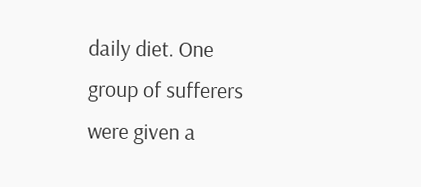daily diet. One group of sufferers were given a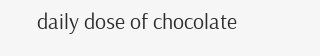daily dose of chocolate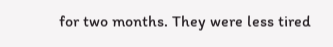for two months. They were less tired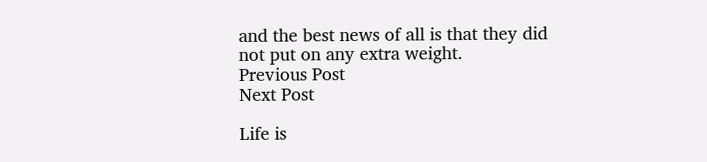and the best news of all is that they did not put on any extra weight.
Previous Post
Next Post

Life is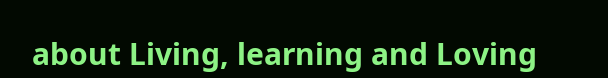about Living, learning and Loving